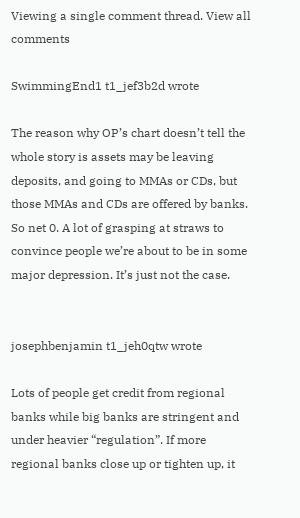Viewing a single comment thread. View all comments

SwimmingEnd1 t1_jef3b2d wrote

The reason why OP’s chart doesn’t tell the whole story is assets may be leaving deposits, and going to MMAs or CDs, but those MMAs and CDs are offered by banks. So net 0. A lot of grasping at straws to convince people we’re about to be in some major depression. It’s just not the case.


josephbenjamin t1_jeh0qtw wrote

Lots of people get credit from regional banks while big banks are stringent and under heavier “regulation”. If more regional banks close up or tighten up, it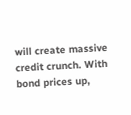will create massive credit crunch. With bond prices up,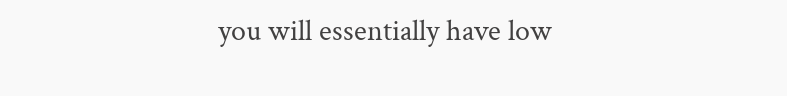you will essentially have low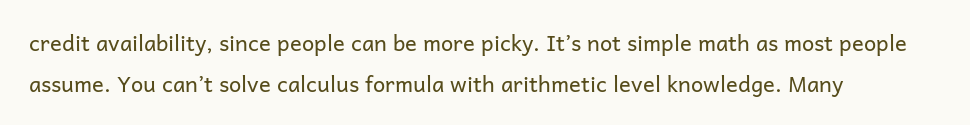credit availability, since people can be more picky. It’s not simple math as most people assume. You can’t solve calculus formula with arithmetic level knowledge. Many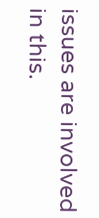issues are involved in this.